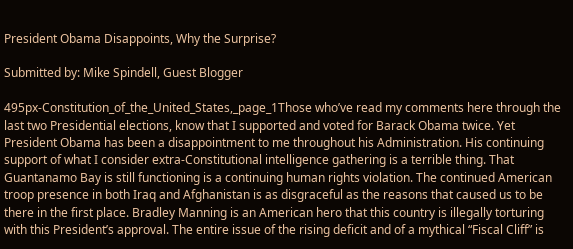President Obama Disappoints, Why the Surprise?

Submitted by: Mike Spindell, Guest Blogger

495px-Constitution_of_the_United_States,_page_1Those who’ve read my comments here through the last two Presidential elections, know that I supported and voted for Barack Obama twice. Yet President Obama has been a disappointment to me throughout his Administration. His continuing support of what I consider extra-Constitutional intelligence gathering is a terrible thing. That Guantanamo Bay is still functioning is a continuing human rights violation. The continued American troop presence in both Iraq and Afghanistan is as disgraceful as the reasons that caused us to be there in the first place. Bradley Manning is an American hero that this country is illegally torturing with this President’s approval. The entire issue of the rising deficit and of a mythical “Fiscal Cliff” is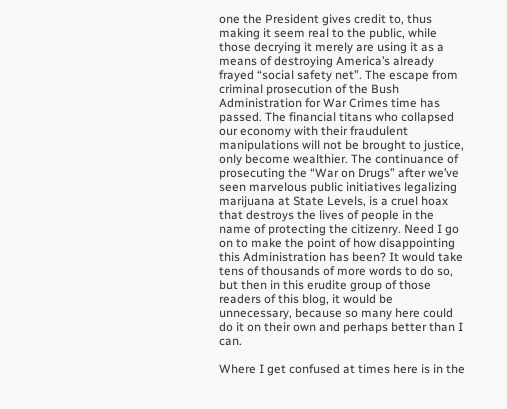one the President gives credit to, thus making it seem real to the public, while those decrying it merely are using it as a means of destroying America’s already frayed “social safety net”. The escape from criminal prosecution of the Bush Administration for War Crimes time has passed. The financial titans who collapsed our economy with their fraudulent manipulations will not be brought to justice, only become wealthier. The continuance of prosecuting the “War on Drugs” after we’ve seen marvelous public initiatives legalizing marijuana at State Levels, is a cruel hoax that destroys the lives of people in the name of protecting the citizenry. Need I go on to make the point of how disappointing this Administration has been? It would take tens of thousands of more words to do so, but then in this erudite group of those readers of this blog, it would be unnecessary, because so many here could do it on their own and perhaps better than I can.

Where I get confused at times here is in the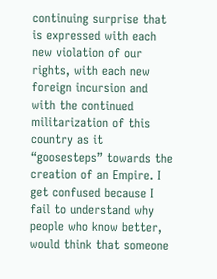continuing surprise that is expressed with each new violation of our rights, with each new foreign incursion and with the continued militarization of this country as it “goosesteps” towards the creation of an Empire. I get confused because I fail to understand why people who know better, would think that someone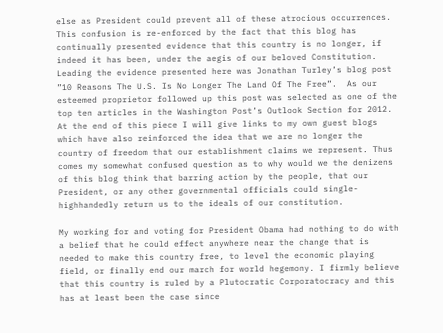else as President could prevent all of these atrocious occurrences. This confusion is re-enforced by the fact that this blog has continually presented evidence that this country is no longer, if indeed it has been, under the aegis of our beloved Constitution. Leading the evidence presented here was Jonathan Turley’s blog post ”10 Reasons The U.S. Is No Longer The Land Of The Free”.  As our esteemed proprietor followed up this post was selected as one of the top ten articles in the Washington Post’s Outlook Section for 2012. At the end of this piece I will give links to my own guest blogs which have also reinforced the idea that we are no longer the country of freedom that our establishment claims we represent. Thus comes my somewhat confused question as to why would we the denizens of this blog think that barring action by the people, that our President, or any other governmental officials could single-highhandedly return us to the ideals of our constitution.

My working for and voting for President Obama had nothing to do with a belief that he could effect anywhere near the change that is needed to make this country free, to level the economic playing field, or finally end our march for world hegemony. I firmly believe that this country is ruled by a Plutocratic Corporatocracy and this has at least been the case since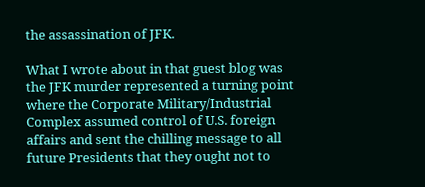the assassination of JFK.

What I wrote about in that guest blog was the JFK murder represented a turning point where the Corporate Military/Industrial Complex assumed control of U.S. foreign affairs and sent the chilling message to all future Presidents that they ought not to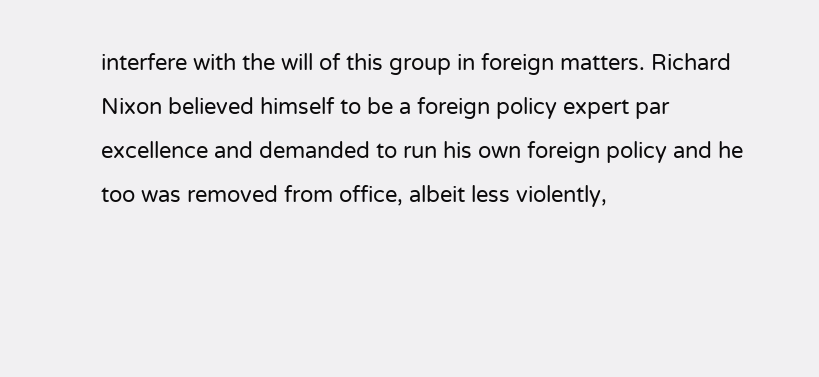interfere with the will of this group in foreign matters. Richard Nixon believed himself to be a foreign policy expert par excellence and demanded to run his own foreign policy and he too was removed from office, albeit less violently,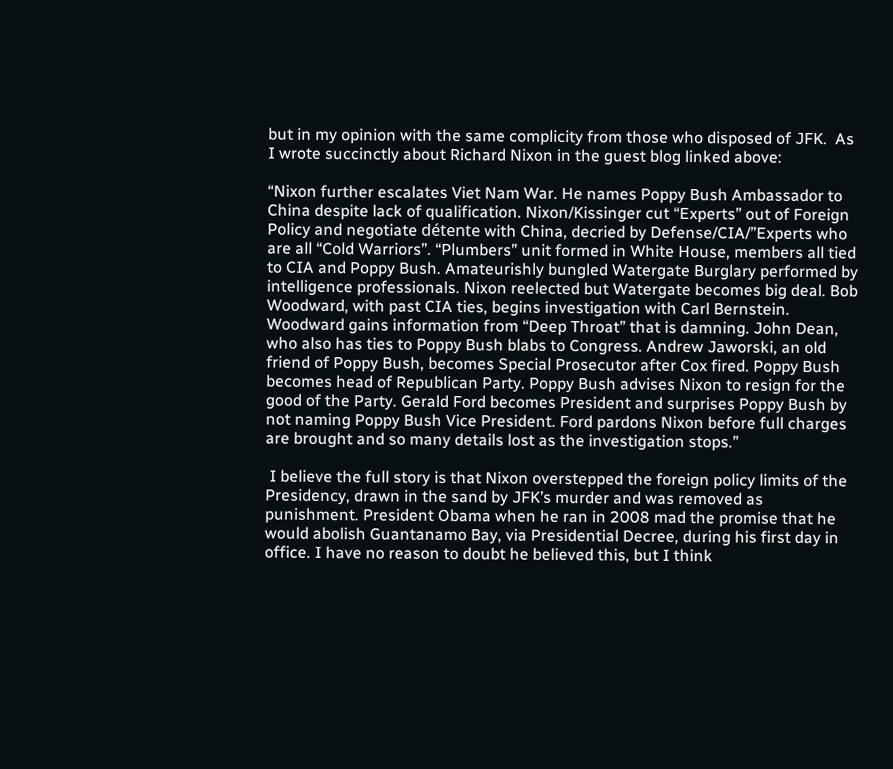but in my opinion with the same complicity from those who disposed of JFK.  As I wrote succinctly about Richard Nixon in the guest blog linked above:

“Nixon further escalates Viet Nam War. He names Poppy Bush Ambassador to China despite lack of qualification. Nixon/Kissinger cut “Experts” out of Foreign Policy and negotiate détente with China, decried by Defense/CIA/”Experts who are all “Cold Warriors”. “Plumbers” unit formed in White House, members all tied to CIA and Poppy Bush. Amateurishly bungled Watergate Burglary performed by intelligence professionals. Nixon reelected but Watergate becomes big deal. Bob Woodward, with past CIA ties, begins investigation with Carl Bernstein. Woodward gains information from “Deep Throat” that is damning. John Dean, who also has ties to Poppy Bush blabs to Congress. Andrew Jaworski, an old friend of Poppy Bush, becomes Special Prosecutor after Cox fired. Poppy Bush becomes head of Republican Party. Poppy Bush advises Nixon to resign for the good of the Party. Gerald Ford becomes President and surprises Poppy Bush by not naming Poppy Bush Vice President. Ford pardons Nixon before full charges are brought and so many details lost as the investigation stops.”

 I believe the full story is that Nixon overstepped the foreign policy limits of the Presidency, drawn in the sand by JFK’s murder and was removed as punishment. President Obama when he ran in 2008 mad the promise that he would abolish Guantanamo Bay, via Presidential Decree, during his first day in office. I have no reason to doubt he believed this, but I think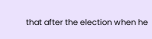that after the election when he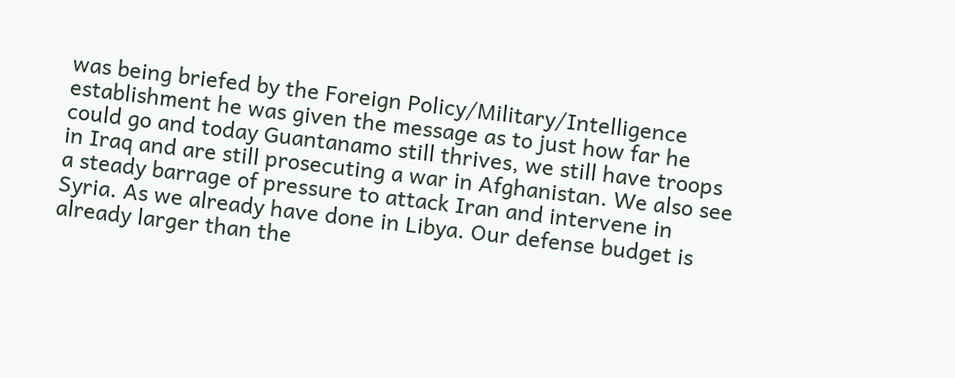was being briefed by the Foreign Policy/Military/Intelligence establishment he was given the message as to just how far he could go and today Guantanamo still thrives, we still have troops in Iraq and are still prosecuting a war in Afghanistan. We also see a steady barrage of pressure to attack Iran and intervene in Syria. As we already have done in Libya. Our defense budget is already larger than the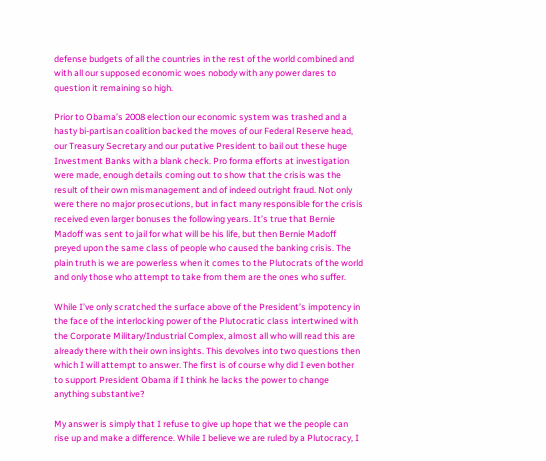defense budgets of all the countries in the rest of the world combined and with all our supposed economic woes nobody with any power dares to question it remaining so high.

Prior to Obama’s 2008 election our economic system was trashed and a hasty bi-partisan coalition backed the moves of our Federal Reserve head, our Treasury Secretary and our putative President to bail out these huge Investment Banks with a blank check. Pro forma efforts at investigation were made, enough details coming out to show that the crisis was the result of their own mismanagement and of indeed outright fraud. Not only were there no major prosecutions, but in fact many responsible for the crisis received even larger bonuses the following years. It’s true that Bernie Madoff was sent to jail for what will be his life, but then Bernie Madoff preyed upon the same class of people who caused the banking crisis. The plain truth is we are powerless when it comes to the Plutocrats of the world and only those who attempt to take from them are the ones who suffer.

While I’ve only scratched the surface above of the President’s impotency in the face of the interlocking power of the Plutocratic class intertwined with the Corporate Military/Industrial Complex, almost all who will read this are already there with their own insights. This devolves into two questions then which I will attempt to answer. The first is of course why did I even bother to support President Obama if I think he lacks the power to change anything substantive?

My answer is simply that I refuse to give up hope that we the people can rise up and make a difference. While I believe we are ruled by a Plutocracy, I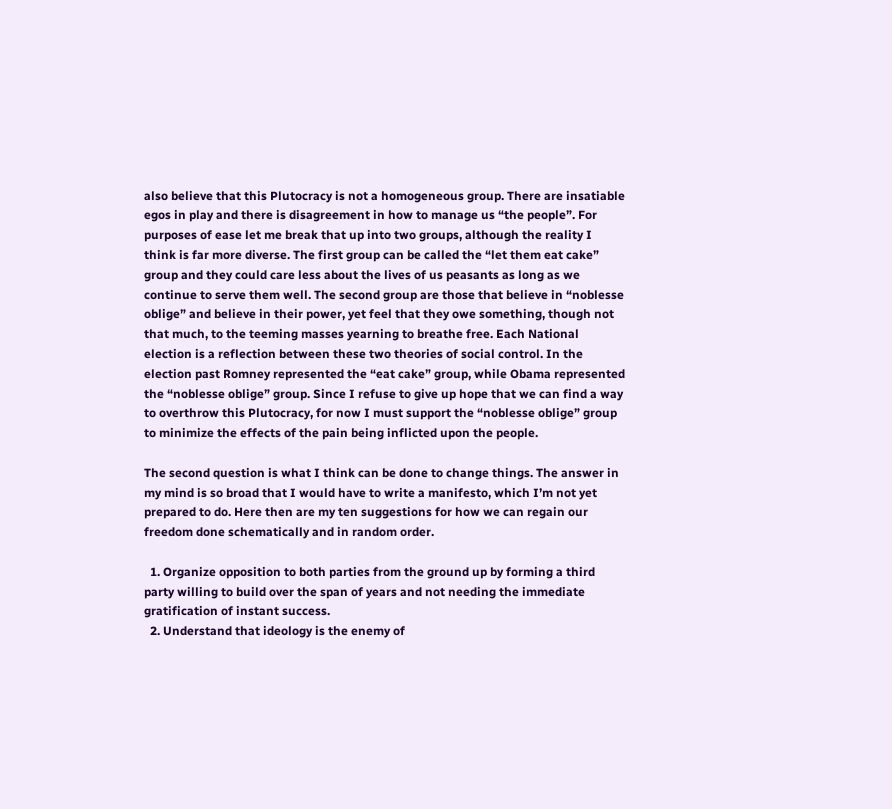also believe that this Plutocracy is not a homogeneous group. There are insatiable egos in play and there is disagreement in how to manage us “the people”. For purposes of ease let me break that up into two groups, although the reality I think is far more diverse. The first group can be called the “let them eat cake” group and they could care less about the lives of us peasants as long as we continue to serve them well. The second group are those that believe in “noblesse oblige” and believe in their power, yet feel that they owe something, though not that much, to the teeming masses yearning to breathe free. Each National election is a reflection between these two theories of social control. In the election past Romney represented the “eat cake” group, while Obama represented the “noblesse oblige” group. Since I refuse to give up hope that we can find a way to overthrow this Plutocracy, for now I must support the “noblesse oblige” group to minimize the effects of the pain being inflicted upon the people.

The second question is what I think can be done to change things. The answer in my mind is so broad that I would have to write a manifesto, which I’m not yet prepared to do. Here then are my ten suggestions for how we can regain our freedom done schematically and in random order.

  1. Organize opposition to both parties from the ground up by forming a third party willing to build over the span of years and not needing the immediate gratification of instant success.
  2. Understand that ideology is the enemy of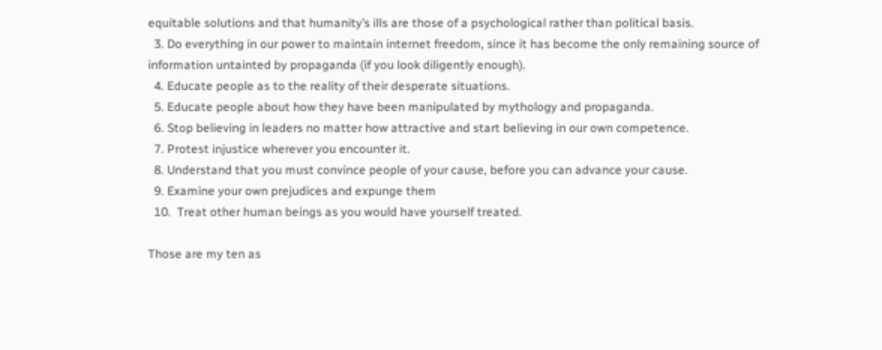equitable solutions and that humanity’s ills are those of a psychological rather than political basis.
  3. Do everything in our power to maintain internet freedom, since it has become the only remaining source of information untainted by propaganda (if you look diligently enough).
  4. Educate people as to the reality of their desperate situations.
  5. Educate people about how they have been manipulated by mythology and propaganda.
  6. Stop believing in leaders no matter how attractive and start believing in our own competence.
  7. Protest injustice wherever you encounter it.
  8. Understand that you must convince people of your cause, before you can advance your cause.
  9. Examine your own prejudices and expunge them
  10.  Treat other human beings as you would have yourself treated.

Those are my ten as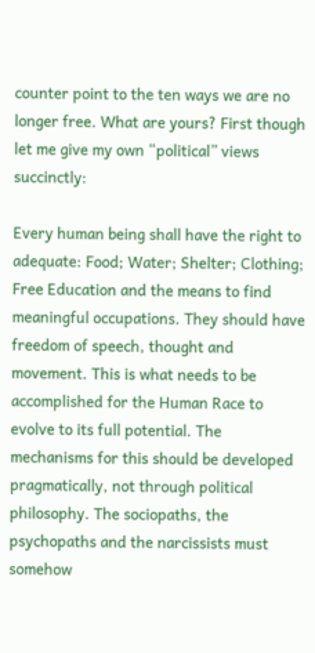counter point to the ten ways we are no longer free. What are yours? First though let me give my own “political” views succinctly:

Every human being shall have the right to adequate: Food; Water; Shelter; Clothing; Free Education and the means to find meaningful occupations. They should have freedom of speech, thought and movement. This is what needs to be accomplished for the Human Race to evolve to its full potential. The mechanisms for this should be developed pragmatically, not through political philosophy. The sociopaths, the psychopaths and the narcissists must somehow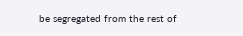be segregated from the rest of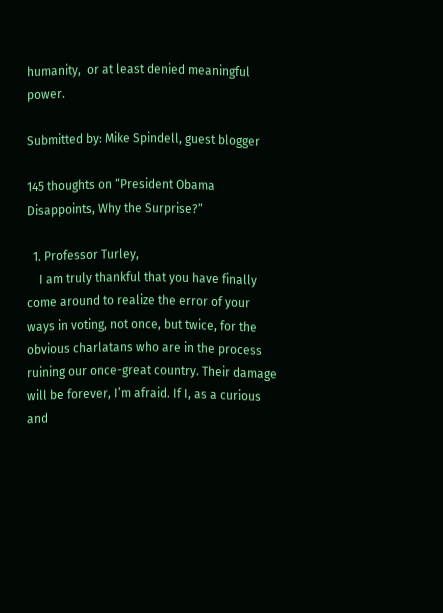humanity,  or at least denied meaningful power.

Submitted by: Mike Spindell, guest blogger

145 thoughts on “President Obama Disappoints, Why the Surprise?”

  1. Professor Turley,
    I am truly thankful that you have finally come around to realize the error of your ways in voting, not once, but twice, for the obvious charlatans who are in the process ruining our once-great country. Their damage will be forever, I’m afraid. If I, as a curious and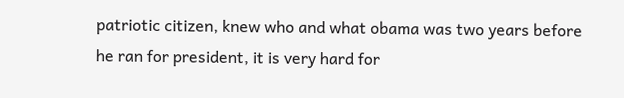patriotic citizen, knew who and what obama was two years before he ran for president, it is very hard for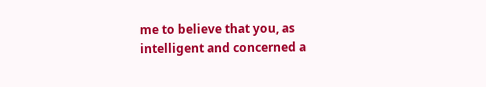me to believe that you, as intelligent and concerned a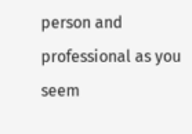person and professional as you seem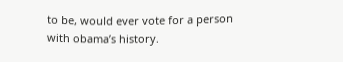to be, would ever vote for a person with obama’s history.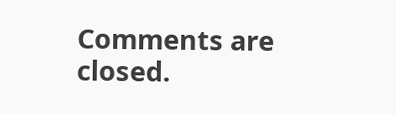Comments are closed.